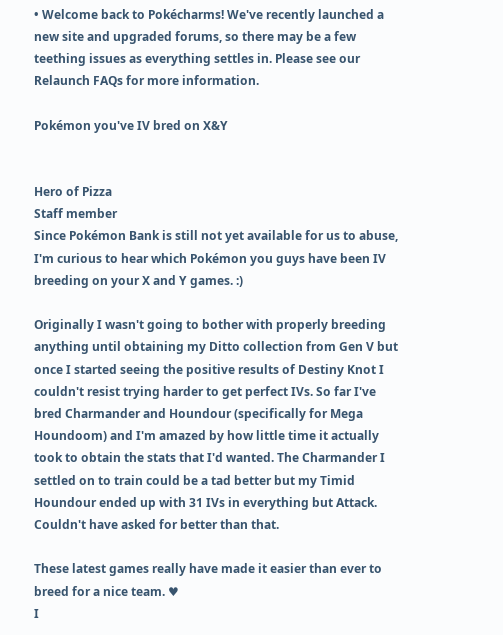• Welcome back to Pokécharms! We've recently launched a new site and upgraded forums, so there may be a few teething issues as everything settles in. Please see our Relaunch FAQs for more information.

Pokémon you've IV bred on X&Y


Hero of Pizza
Staff member
Since Pokémon Bank is still not yet available for us to abuse, I'm curious to hear which Pokémon you guys have been IV breeding on your X and Y games. :)

Originally I wasn't going to bother with properly breeding anything until obtaining my Ditto collection from Gen V but once I started seeing the positive results of Destiny Knot I couldn't resist trying harder to get perfect IVs. So far I've bred Charmander and Houndour (specifically for Mega Houndoom) and I'm amazed by how little time it actually took to obtain the stats that I'd wanted. The Charmander I settled on to train could be a tad better but my Timid Houndour ended up with 31 IVs in everything but Attack. Couldn't have asked for better than that.

These latest games really have made it easier than ever to breed for a nice team. ♥
I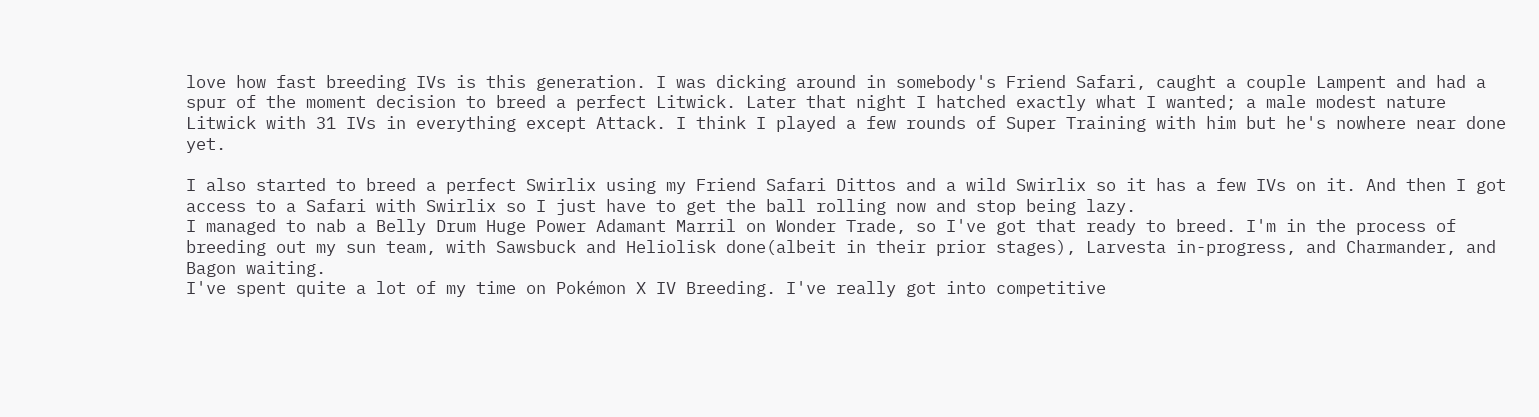love how fast breeding IVs is this generation. I was dicking around in somebody's Friend Safari, caught a couple Lampent and had a spur of the moment decision to breed a perfect Litwick. Later that night I hatched exactly what I wanted; a male modest nature Litwick with 31 IVs in everything except Attack. I think I played a few rounds of Super Training with him but he's nowhere near done yet.

I also started to breed a perfect Swirlix using my Friend Safari Dittos and a wild Swirlix so it has a few IVs on it. And then I got access to a Safari with Swirlix so I just have to get the ball rolling now and stop being lazy.
I managed to nab a Belly Drum Huge Power Adamant Marril on Wonder Trade, so I've got that ready to breed. I'm in the process of breeding out my sun team, with Sawsbuck and Heliolisk done(albeit in their prior stages), Larvesta in-progress, and Charmander, and Bagon waiting.
I've spent quite a lot of my time on Pokémon X IV Breeding. I've really got into competitive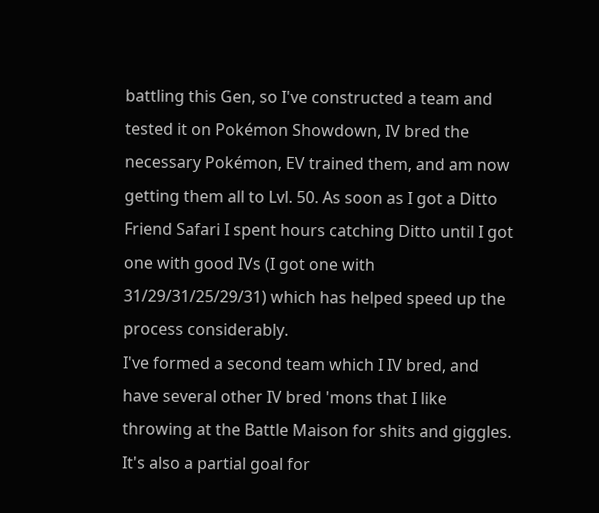battling this Gen, so I've constructed a team and tested it on Pokémon Showdown, IV bred the necessary Pokémon, EV trained them, and am now getting them all to Lvl. 50. As soon as I got a Ditto Friend Safari I spent hours catching Ditto until I got one with good IVs (I got one with 31/29/31/25/29/31) which has helped speed up the process considerably.
I've formed a second team which I IV bred, and have several other IV bred 'mons that I like throwing at the Battle Maison for shits and giggles. It's also a partial goal for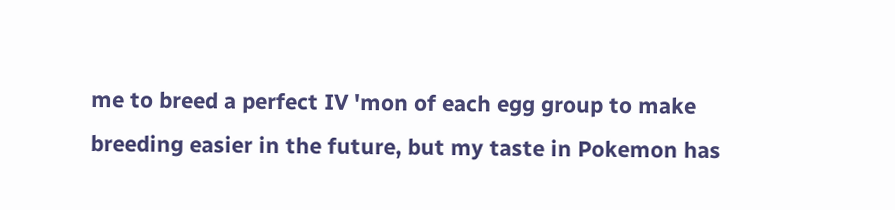me to breed a perfect IV 'mon of each egg group to make breeding easier in the future, but my taste in Pokemon has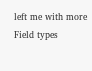left me with more Field types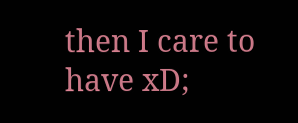then I care to have xD;